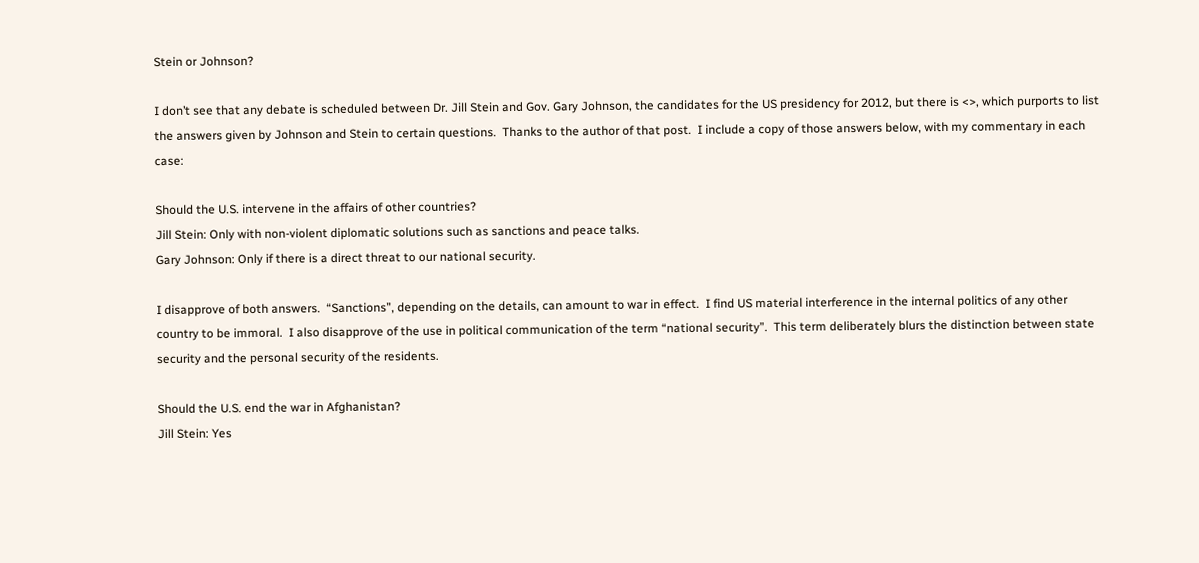Stein or Johnson?

I don’t see that any debate is scheduled between Dr. Jill Stein and Gov. Gary Johnson, the candidates for the US presidency for 2012, but there is <>, which purports to list the answers given by Johnson and Stein to certain questions.  Thanks to the author of that post.  I include a copy of those answers below, with my commentary in each case:

Should the U.S. intervene in the affairs of other countries?
Jill Stein: Only with non-violent diplomatic solutions such as sanctions and peace talks.
Gary Johnson: Only if there is a direct threat to our national security.

I disapprove of both answers.  “Sanctions”, depending on the details, can amount to war in effect.  I find US material interference in the internal politics of any other country to be immoral.  I also disapprove of the use in political communication of the term “national security”.  This term deliberately blurs the distinction between state security and the personal security of the residents.

Should the U.S. end the war in Afghanistan?
Jill Stein: Yes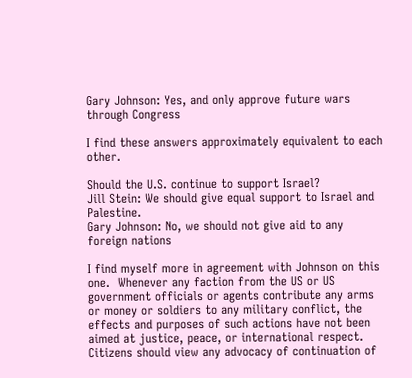Gary Johnson: Yes, and only approve future wars through Congress

I find these answers approximately equivalent to each other.

Should the U.S. continue to support Israel?
Jill Stein: We should give equal support to Israel and Palestine.
Gary Johnson: No, we should not give aid to any foreign nations

I find myself more in agreement with Johnson on this one.  Whenever any faction from the US or US government officials or agents contribute any arms or money or soldiers to any military conflict, the effects and purposes of such actions have not been aimed at justice, peace, or international respect.  Citizens should view any advocacy of continuation of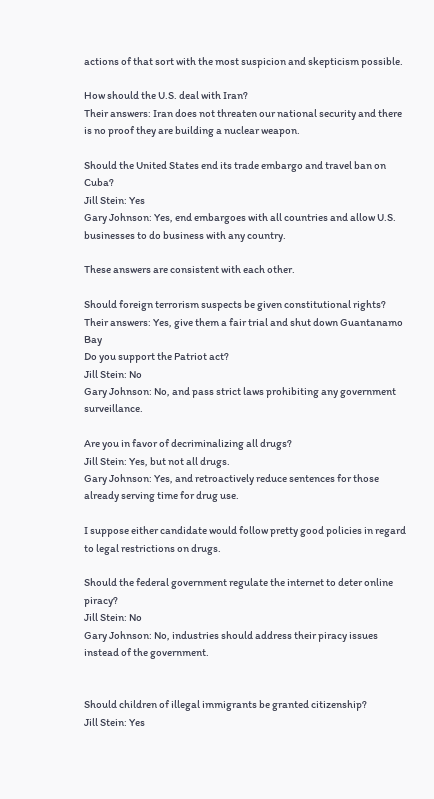actions of that sort with the most suspicion and skepticism possible.

How should the U.S. deal with Iran?
Their answers: Iran does not threaten our national security and there is no proof they are building a nuclear weapon.

Should the United States end its trade embargo and travel ban on Cuba?
Jill Stein: Yes
Gary Johnson: Yes, end embargoes with all countries and allow U.S. businesses to do business with any country.

These answers are consistent with each other.

Should foreign terrorism suspects be given constitutional rights?
Their answers: Yes, give them a fair trial and shut down Guantanamo Bay
Do you support the Patriot act?
Jill Stein: No
Gary Johnson: No, and pass strict laws prohibiting any government surveillance.

Are you in favor of decriminalizing all drugs?
Jill Stein: Yes, but not all drugs.
Gary Johnson: Yes, and retroactively reduce sentences for those already serving time for drug use.

I suppose either candidate would follow pretty good policies in regard to legal restrictions on drugs.

Should the federal government regulate the internet to deter online piracy?
Jill Stein: No
Gary Johnson: No, industries should address their piracy issues instead of the government.


Should children of illegal immigrants be granted citizenship?
Jill Stein: Yes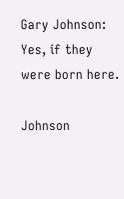Gary Johnson: Yes, if they were born here.

Johnson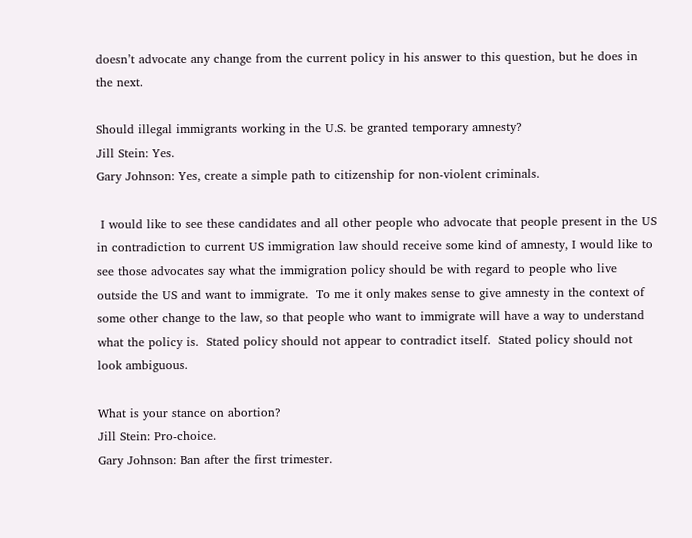doesn’t advocate any change from the current policy in his answer to this question, but he does in the next.

Should illegal immigrants working in the U.S. be granted temporary amnesty?
Jill Stein: Yes.
Gary Johnson: Yes, create a simple path to citizenship for non-violent criminals.

 I would like to see these candidates and all other people who advocate that people present in the US in contradiction to current US immigration law should receive some kind of amnesty, I would like to see those advocates say what the immigration policy should be with regard to people who live outside the US and want to immigrate.  To me it only makes sense to give amnesty in the context of some other change to the law, so that people who want to immigrate will have a way to understand what the policy is.  Stated policy should not appear to contradict itself.  Stated policy should not look ambiguous.

What is your stance on abortion?
Jill Stein: Pro-choice.
Gary Johnson: Ban after the first trimester.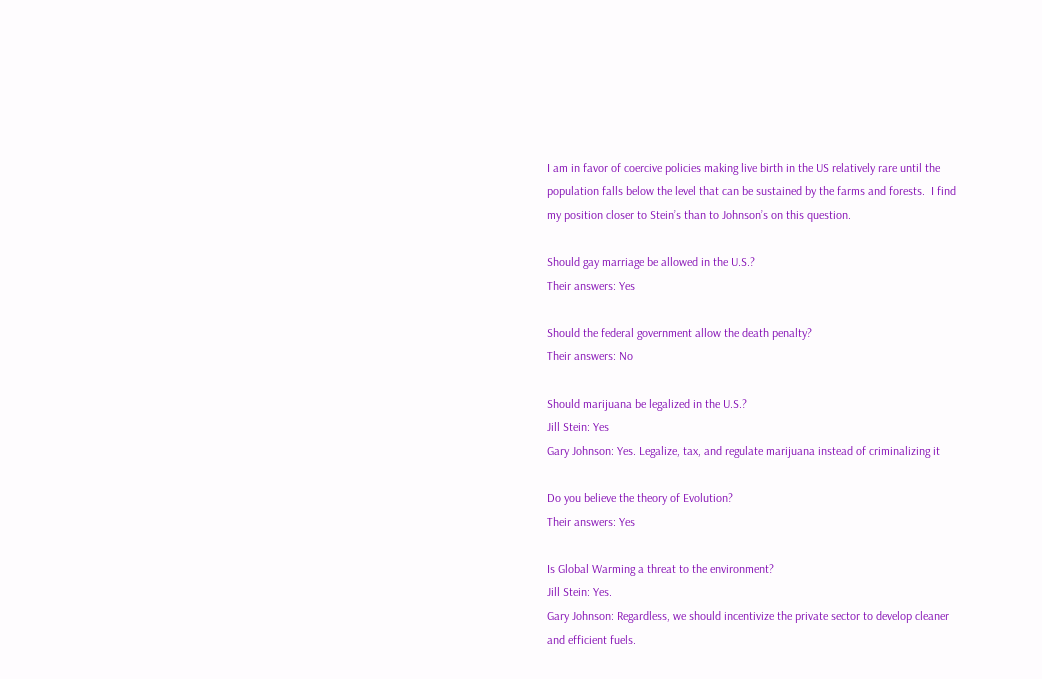I am in favor of coercive policies making live birth in the US relatively rare until the population falls below the level that can be sustained by the farms and forests.  I find my position closer to Stein’s than to Johnson’s on this question.

Should gay marriage be allowed in the U.S.?
Their answers: Yes

Should the federal government allow the death penalty?
Their answers: No

Should marijuana be legalized in the U.S.?
Jill Stein: Yes
Gary Johnson: Yes. Legalize, tax, and regulate marijuana instead of criminalizing it

Do you believe the theory of Evolution?
Their answers: Yes

Is Global Warming a threat to the environment?
Jill Stein: Yes.
Gary Johnson: Regardless, we should incentivize the private sector to develop cleaner and efficient fuels.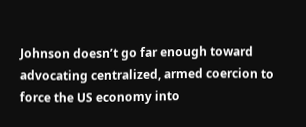Johnson doesn’t go far enough toward advocating centralized, armed coercion to force the US economy into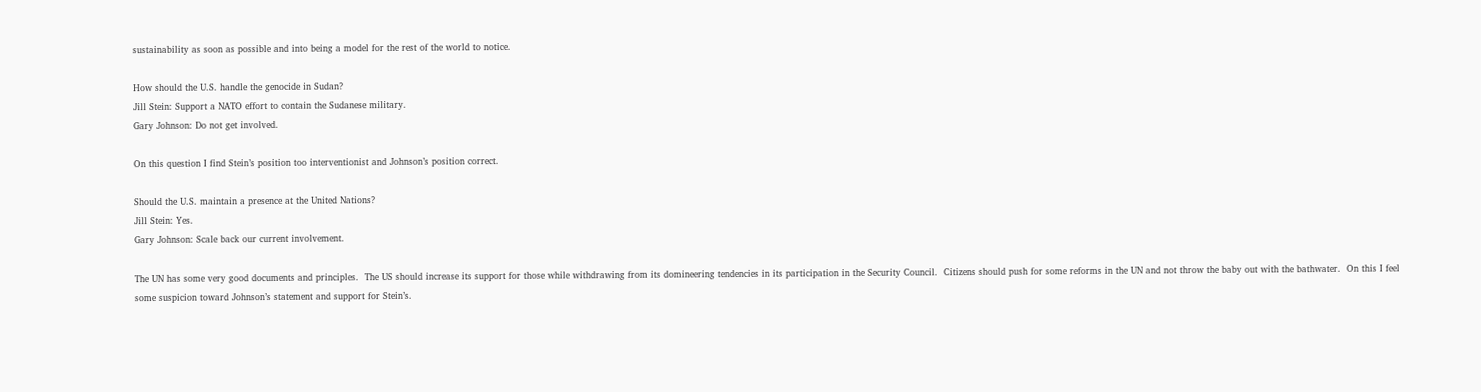sustainability as soon as possible and into being a model for the rest of the world to notice.

How should the U.S. handle the genocide in Sudan?
Jill Stein: Support a NATO effort to contain the Sudanese military.
Gary Johnson: Do not get involved.

On this question I find Stein’s position too interventionist and Johnson’s position correct.

Should the U.S. maintain a presence at the United Nations?
Jill Stein: Yes.
Gary Johnson: Scale back our current involvement.

The UN has some very good documents and principles.  The US should increase its support for those while withdrawing from its domineering tendencies in its participation in the Security Council.  Citizens should push for some reforms in the UN and not throw the baby out with the bathwater.  On this I feel some suspicion toward Johnson’s statement and support for Stein’s.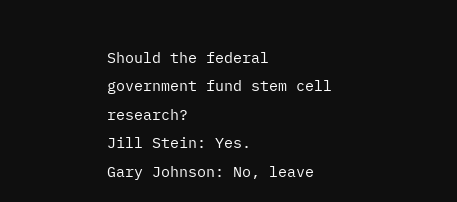Should the federal government fund stem cell research?
Jill Stein: Yes.
Gary Johnson: No, leave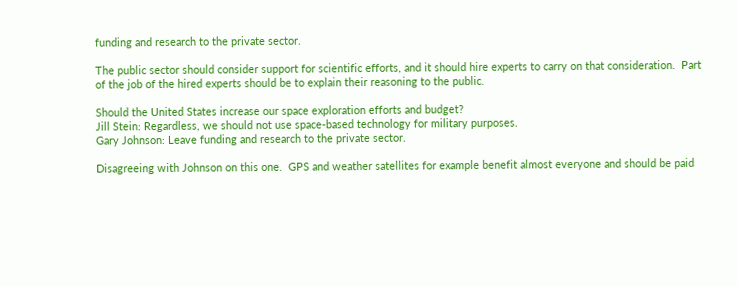funding and research to the private sector.

The public sector should consider support for scientific efforts, and it should hire experts to carry on that consideration.  Part of the job of the hired experts should be to explain their reasoning to the public.

Should the United States increase our space exploration efforts and budget?
Jill Stein: Regardless, we should not use space-based technology for military purposes.
Gary Johnson: Leave funding and research to the private sector.

Disagreeing with Johnson on this one.  GPS and weather satellites for example benefit almost everyone and should be paid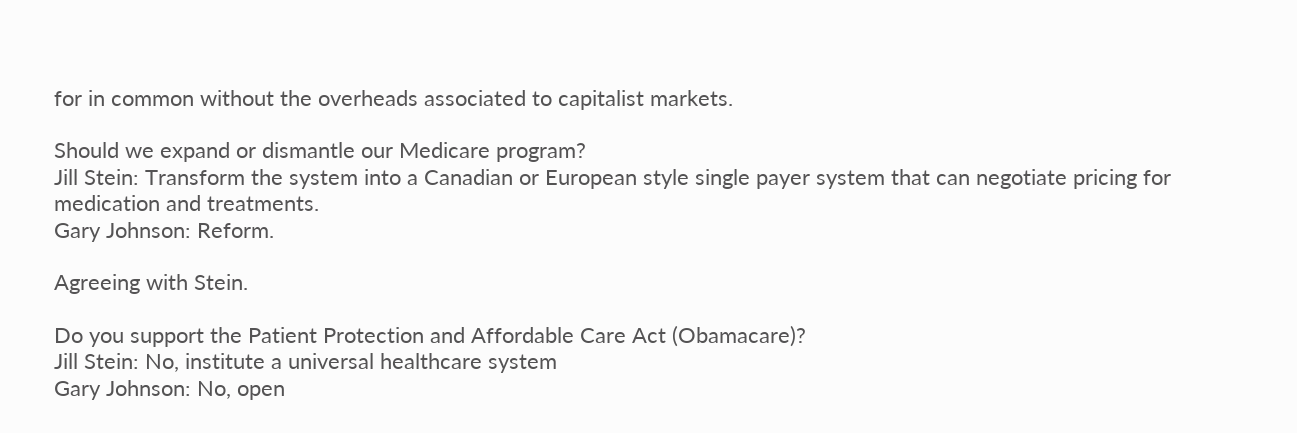for in common without the overheads associated to capitalist markets.

Should we expand or dismantle our Medicare program?
Jill Stein: Transform the system into a Canadian or European style single payer system that can negotiate pricing for medication and treatments.
Gary Johnson: Reform.

Agreeing with Stein.

Do you support the Patient Protection and Affordable Care Act (Obamacare)?
Jill Stein: No, institute a universal healthcare system
Gary Johnson: No, open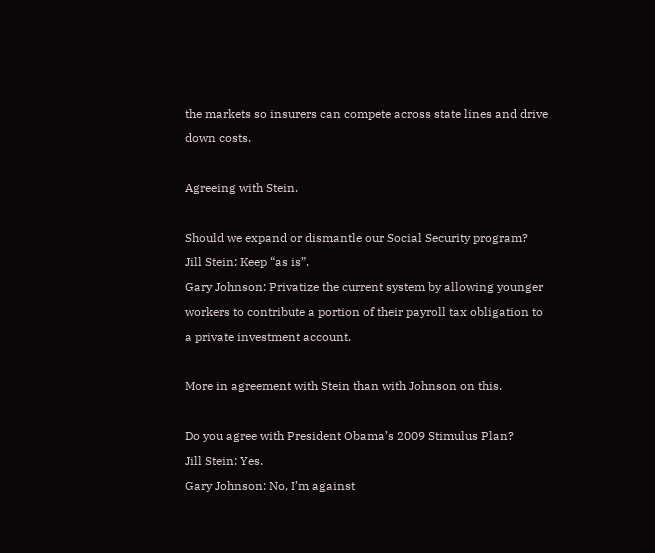the markets so insurers can compete across state lines and drive down costs.

Agreeing with Stein.

Should we expand or dismantle our Social Security program?
Jill Stein: Keep “as is”.
Gary Johnson: Privatize the current system by allowing younger workers to contribute a portion of their payroll tax obligation to a private investment account.

More in agreement with Stein than with Johnson on this.

Do you agree with President Obama’s 2009 Stimulus Plan?
Jill Stein: Yes.
Gary Johnson: No, I’m against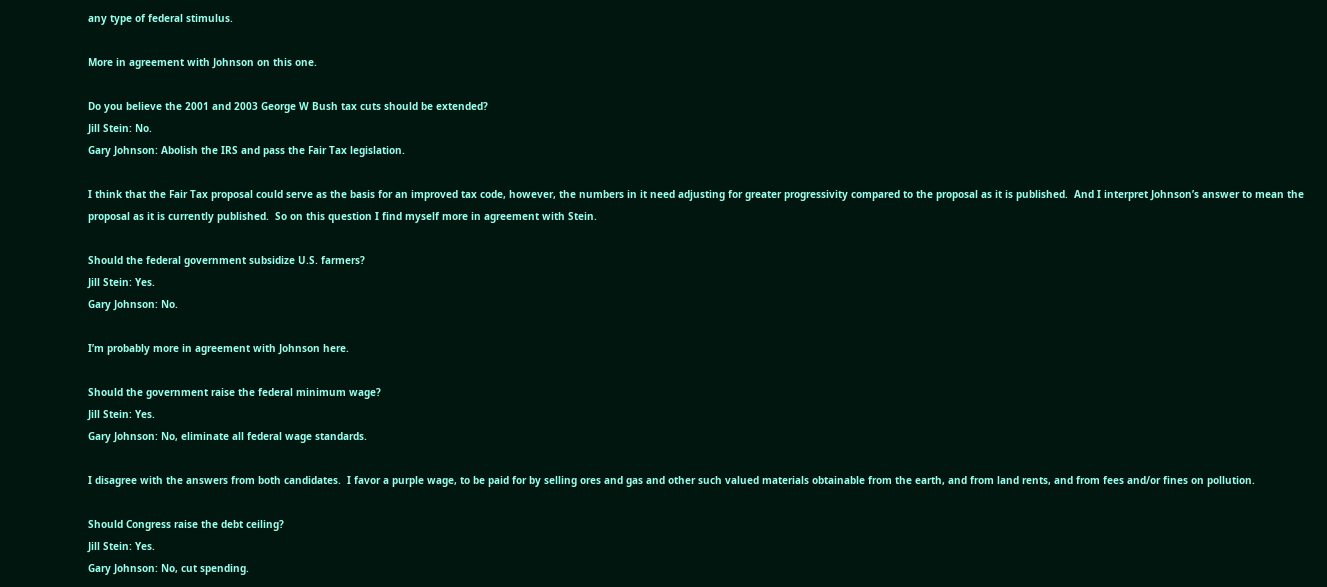any type of federal stimulus.

More in agreement with Johnson on this one.

Do you believe the 2001 and 2003 George W Bush tax cuts should be extended?
Jill Stein: No.
Gary Johnson: Abolish the IRS and pass the Fair Tax legislation.

I think that the Fair Tax proposal could serve as the basis for an improved tax code, however, the numbers in it need adjusting for greater progressivity compared to the proposal as it is published.  And I interpret Johnson’s answer to mean the proposal as it is currently published.  So on this question I find myself more in agreement with Stein.

Should the federal government subsidize U.S. farmers?
Jill Stein: Yes.
Gary Johnson: No.

I’m probably more in agreement with Johnson here.

Should the government raise the federal minimum wage?
Jill Stein: Yes.
Gary Johnson: No, eliminate all federal wage standards.

I disagree with the answers from both candidates.  I favor a purple wage, to be paid for by selling ores and gas and other such valued materials obtainable from the earth, and from land rents, and from fees and/or fines on pollution.

Should Congress raise the debt ceiling?
Jill Stein: Yes.
Gary Johnson: No, cut spending.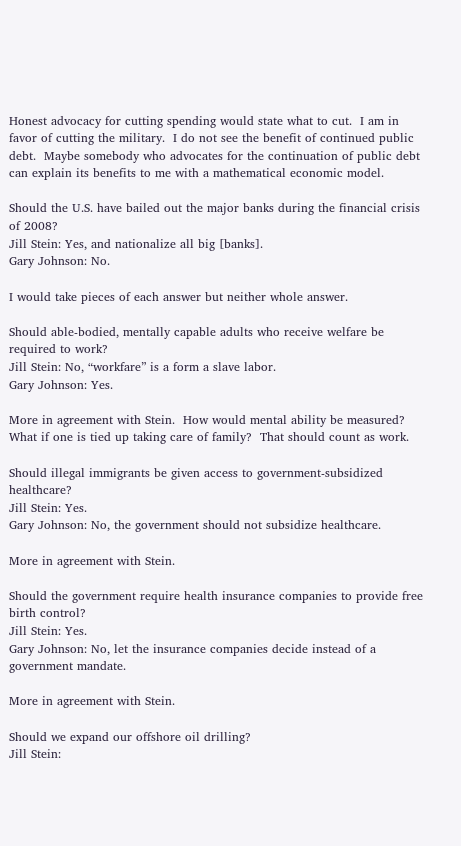Honest advocacy for cutting spending would state what to cut.  I am in favor of cutting the military.  I do not see the benefit of continued public debt.  Maybe somebody who advocates for the continuation of public debt can explain its benefits to me with a mathematical economic model.

Should the U.S. have bailed out the major banks during the financial crisis of 2008?
Jill Stein: Yes, and nationalize all big [banks].
Gary Johnson: No.

I would take pieces of each answer but neither whole answer.

Should able-bodied, mentally capable adults who receive welfare be required to work?
Jill Stein: No, “workfare” is a form a slave labor.
Gary Johnson: Yes.

More in agreement with Stein.  How would mental ability be measured?  What if one is tied up taking care of family?  That should count as work.

Should illegal immigrants be given access to government-subsidized healthcare?
Jill Stein: Yes.
Gary Johnson: No, the government should not subsidize healthcare.

More in agreement with Stein.

Should the government require health insurance companies to provide free birth control?
Jill Stein: Yes.
Gary Johnson: No, let the insurance companies decide instead of a government mandate.

More in agreement with Stein.

Should we expand our offshore oil drilling?
Jill Stein: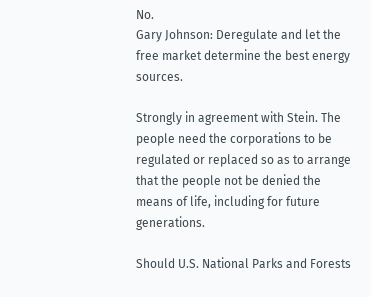No.
Gary Johnson: Deregulate and let the free market determine the best energy sources.

Strongly in agreement with Stein. The people need the corporations to be regulated or replaced so as to arrange that the people not be denied the means of life, including for future generations.

Should U.S. National Parks and Forests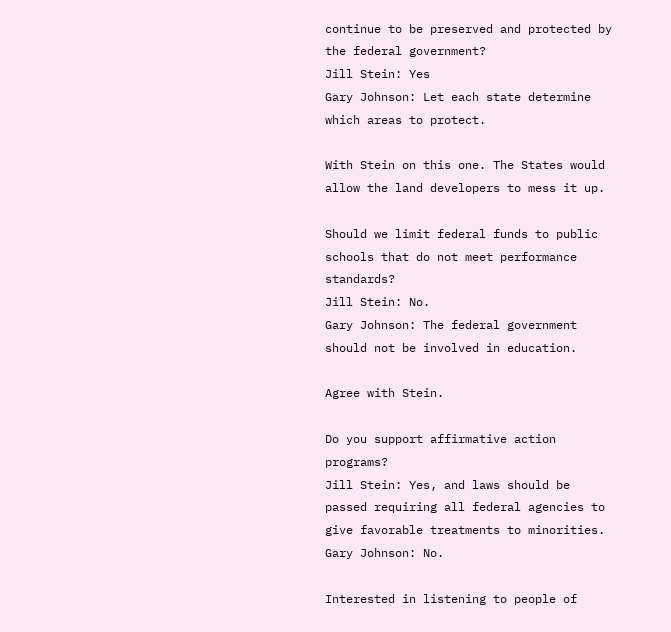continue to be preserved and protected by the federal government?
Jill Stein: Yes
Gary Johnson: Let each state determine which areas to protect.

With Stein on this one. The States would allow the land developers to mess it up.

Should we limit federal funds to public schools that do not meet performance standards?
Jill Stein: No.
Gary Johnson: The federal government should not be involved in education.

Agree with Stein.

Do you support affirmative action programs?
Jill Stein: Yes, and laws should be passed requiring all federal agencies to give favorable treatments to minorities.
Gary Johnson: No.

Interested in listening to people of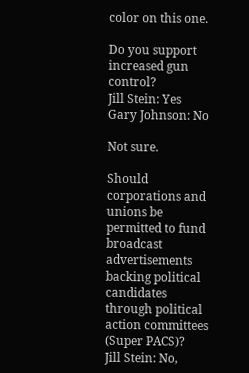color on this one.

Do you support increased gun control?
Jill Stein: Yes
Gary Johnson: No

Not sure.

Should corporations and unions be permitted to fund broadcast advertisements backing political candidates through political action committees (Super PACS)?
Jill Stein: No,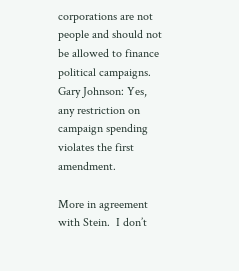corporations are not people and should not be allowed to finance political campaigns.
Gary Johnson: Yes, any restriction on campaign spending violates the first amendment.

More in agreement with Stein.  I don’t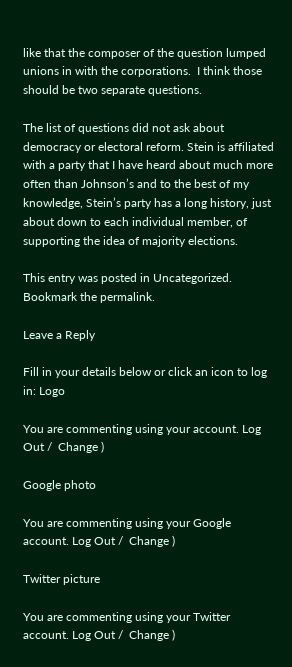like that the composer of the question lumped unions in with the corporations.  I think those should be two separate questions.

The list of questions did not ask about democracy or electoral reform. Stein is affiliated with a party that I have heard about much more often than Johnson’s and to the best of my knowledge, Stein’s party has a long history, just about down to each individual member, of supporting the idea of majority elections.

This entry was posted in Uncategorized. Bookmark the permalink.

Leave a Reply

Fill in your details below or click an icon to log in: Logo

You are commenting using your account. Log Out /  Change )

Google photo

You are commenting using your Google account. Log Out /  Change )

Twitter picture

You are commenting using your Twitter account. Log Out /  Change )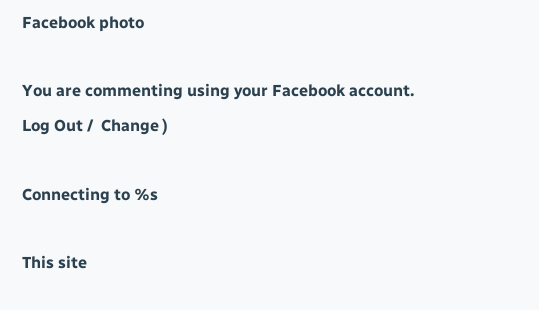Facebook photo

You are commenting using your Facebook account. Log Out /  Change )

Connecting to %s

This site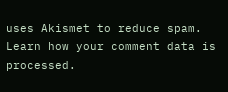uses Akismet to reduce spam. Learn how your comment data is processed.